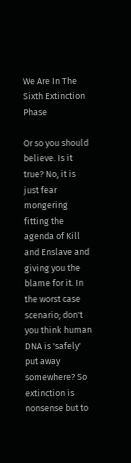We Are In The Sixth Extinction Phase

Or so you should believe. Is it true? No, it is just fear mongering fitting the agenda of Kill and Enslave and giving you the blame for it. In the worst case scenario; don't you think human DNA is 'safely' put away somewhere? So extinction is nonsense but to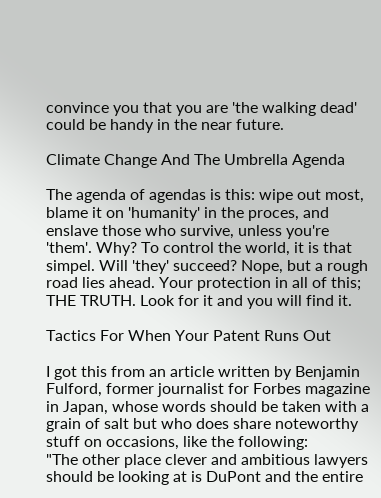convince you that you are 'the walking dead' could be handy in the near future.

Climate Change And The Umbrella Agenda

The agenda of agendas is this: wipe out most, blame it on 'humanity' in the proces, and enslave those who survive, unless you're 'them'. Why? To control the world, it is that simpel. Will 'they' succeed? Nope, but a rough road lies ahead. Your protection in all of this; THE TRUTH. Look for it and you will find it.

Tactics For When Your Patent Runs Out

I got this from an article written by Benjamin Fulford, former journalist for Forbes magazine in Japan, whose words should be taken with a grain of salt but who does share noteworthy stuff on occasions, like the following:
"The other place clever and ambitious lawyers should be looking at is DuPont and the entire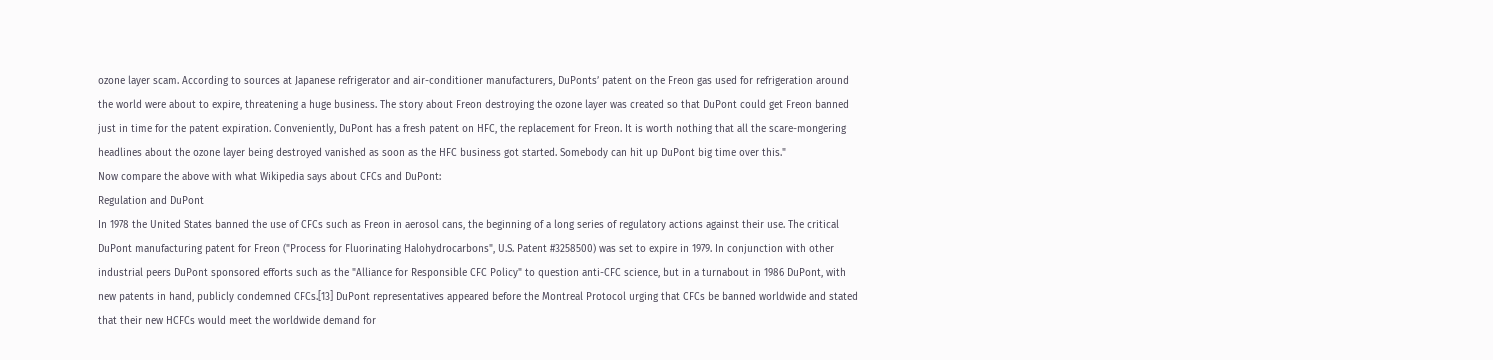ozone layer scam. According to sources at Japanese refrigerator and air-conditioner manufacturers, DuPonts’ patent on the Freon gas used for refrigeration around the world were about to expire, threatening a huge business. The story about Freon destroying the ozone layer was created so that DuPont could get Freon banned just in time for the patent expiration. Conveniently, DuPont has a fresh patent on HFC, the replacement for Freon. It is worth nothing that all the scare-mongering headlines about the ozone layer being destroyed vanished as soon as the HFC business got started. Somebody can hit up DuPont big time over this."
Now compare the above with what Wikipedia says about CFCs and DuPont:
Regulation and DuPont
In 1978 the United States banned the use of CFCs such as Freon in aerosol cans, the beginning of a long series of regulatory actions against their use. The critical DuPont manufacturing patent for Freon ("Process for Fluorinating Halohydrocarbons", U.S. Patent #3258500) was set to expire in 1979. In conjunction with other industrial peers DuPont sponsored efforts such as the "Alliance for Responsible CFC Policy" to question anti-CFC science, but in a turnabout in 1986 DuPont, with new patents in hand, publicly condemned CFCs.[13] DuPont representatives appeared before the Montreal Protocol urging that CFCs be banned worldwide and stated that their new HCFCs would meet the worldwide demand for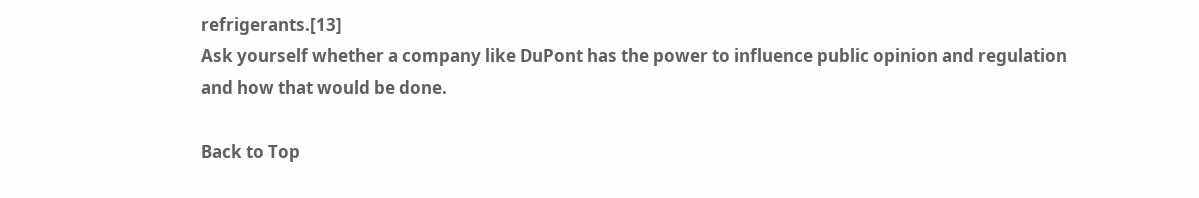refrigerants.[13]
Ask yourself whether a company like DuPont has the power to influence public opinion and regulation and how that would be done.

Back to Top